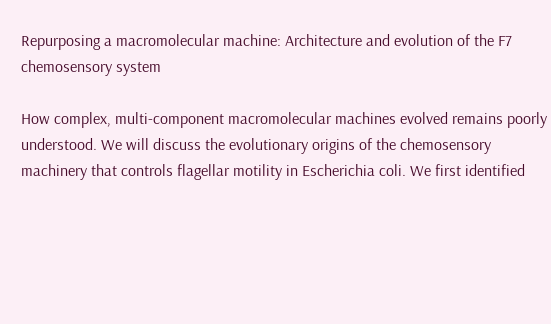Repurposing a macromolecular machine: Architecture and evolution of the F7 chemosensory system

How complex, multi-component macromolecular machines evolved remains poorly understood. We will discuss the evolutionary origins of the chemosensory machinery that controls flagellar motility in Escherichia coli. We first identified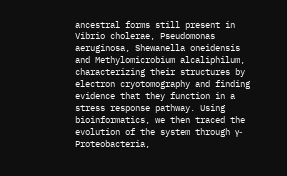ancestral forms still present in Vibrio cholerae, Pseudomonas aeruginosa, Shewanella oneidensis and Methylomicrobium alcaliphilum, characterizing their structures by electron cryotomography and finding evidence that they function in a stress response pathway. Using bioinformatics, we then traced the evolution of the system through γ-Proteobacteria,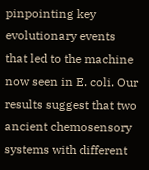pinpointing key evolutionary events that led to the machine now seen in E. coli. Our results suggest that two ancient chemosensory systems with different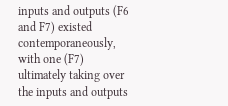inputs and outputs (F6 and F7) existed contemporaneously, with one (F7) ultimately taking over the inputs and outputs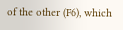of the other (F6), which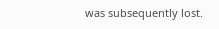was subsequently lost.